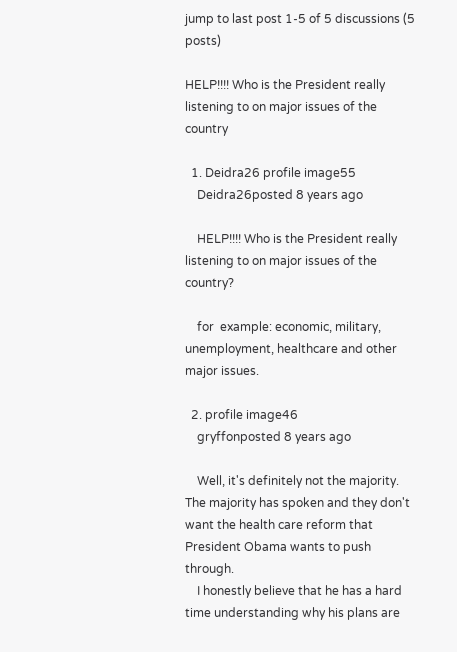jump to last post 1-5 of 5 discussions (5 posts)

HELP!!!! Who is the President really listening to on major issues of the country

  1. Deidra26 profile image55
    Deidra26posted 8 years ago

    HELP!!!! Who is the President really listening to on major issues of the country?

    for  example: economic, military, unemployment, healthcare and other major issues.

  2. profile image46
    gryffonposted 8 years ago

    Well, it's definitely not the majority. The majority has spoken and they don't want the health care reform that President Obama wants to push through.
    I honestly believe that he has a hard time understanding why his plans are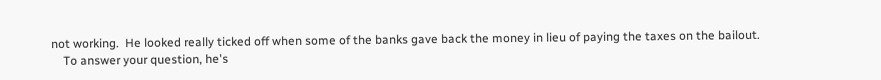not working.  He looked really ticked off when some of the banks gave back the money in lieu of paying the taxes on the bailout.
    To answer your question, he's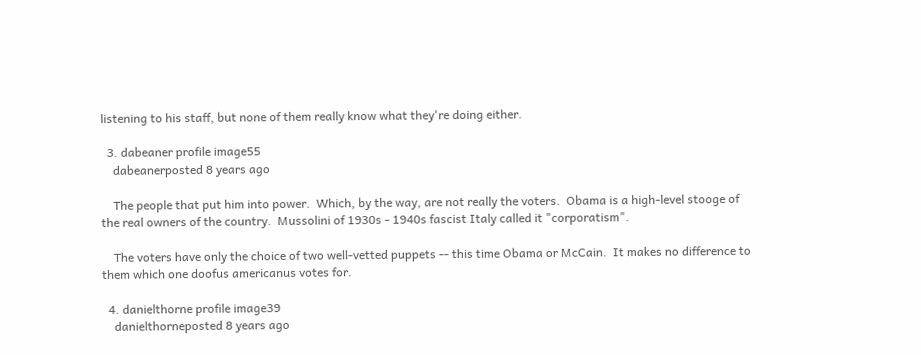listening to his staff, but none of them really know what they're doing either.

  3. dabeaner profile image55
    dabeanerposted 8 years ago

    The people that put him into power.  Which, by the way, are not really the voters.  Obama is a high-level stooge of the real owners of the country.  Mussolini of 1930s - 1940s fascist Italy called it "corporatism".

    The voters have only the choice of two well-vetted puppets -- this time Obama or McCain.  It makes no difference to them which one doofus americanus votes for.

  4. danielthorne profile image39
    danielthorneposted 8 years ago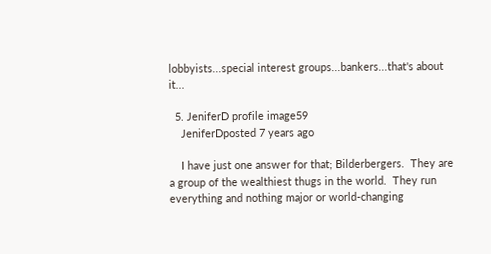lobbyists...special interest groups...bankers...that's about it...

  5. JeniferD profile image59
    JeniferDposted 7 years ago

    I have just one answer for that; Bilderbergers.  They are a group of the wealthiest thugs in the world.  They run everything and nothing major or world-changing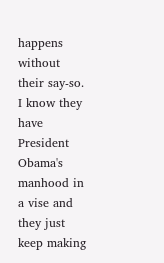happens without their say-so.  I know they have President Obama's manhood in a vise and they just keep making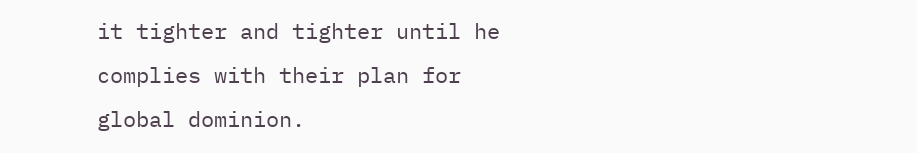it tighter and tighter until he complies with their plan for global dominion.